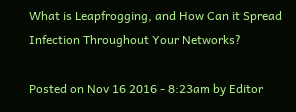What is Leapfrogging, and How Can it Spread Infection Throughout Your Networks?

Posted on Nov 16 2016 - 8:23am by Editor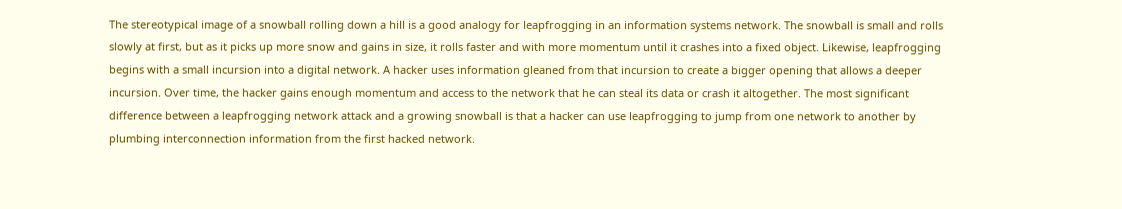The stereotypical image of a snowball rolling down a hill is a good analogy for leapfrogging in an information systems network. The snowball is small and rolls slowly at first, but as it picks up more snow and gains in size, it rolls faster and with more momentum until it crashes into a fixed object. Likewise, leapfrogging begins with a small incursion into a digital network. A hacker uses information gleaned from that incursion to create a bigger opening that allows a deeper incursion. Over time, the hacker gains enough momentum and access to the network that he can steal its data or crash it altogether. The most significant difference between a leapfrogging network attack and a growing snowball is that a hacker can use leapfrogging to jump from one network to another by plumbing interconnection information from the first hacked network.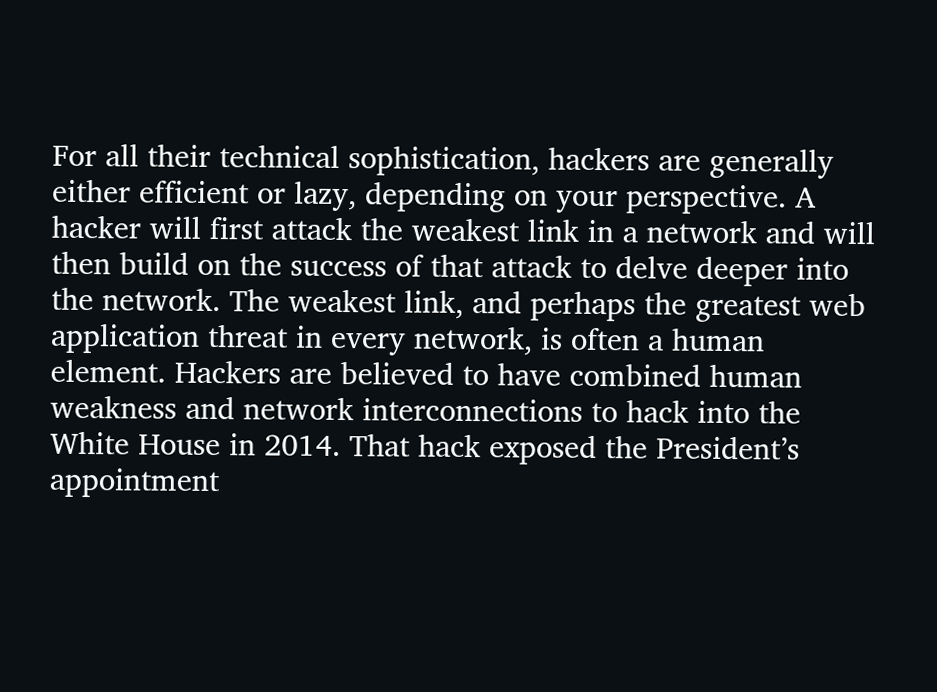For all their technical sophistication, hackers are generally either efficient or lazy, depending on your perspective. A hacker will first attack the weakest link in a network and will then build on the success of that attack to delve deeper into the network. The weakest link, and perhaps the greatest web application threat in every network, is often a human element. Hackers are believed to have combined human weakness and network interconnections to hack into the White House in 2014. That hack exposed the President’s appointment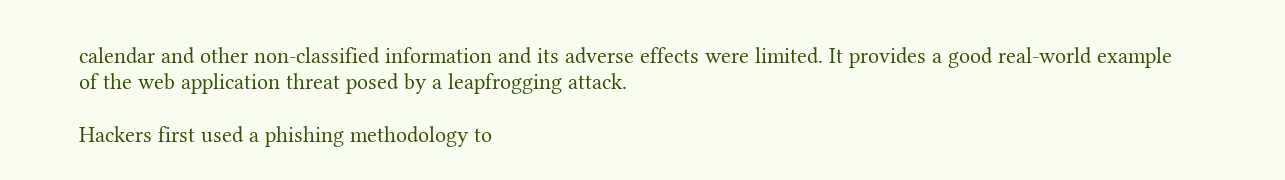calendar and other non-classified information and its adverse effects were limited. It provides a good real-world example of the web application threat posed by a leapfrogging attack.

Hackers first used a phishing methodology to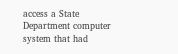access a State Department computer system that had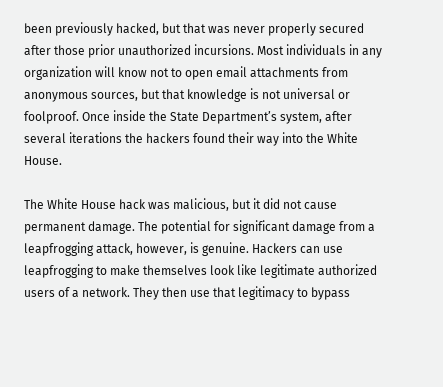been previously hacked, but that was never properly secured after those prior unauthorized incursions. Most individuals in any organization will know not to open email attachments from anonymous sources, but that knowledge is not universal or foolproof. Once inside the State Department’s system, after several iterations the hackers found their way into the White House.

The White House hack was malicious, but it did not cause permanent damage. The potential for significant damage from a leapfrogging attack, however, is genuine. Hackers can use leapfrogging to make themselves look like legitimate authorized users of a network. They then use that legitimacy to bypass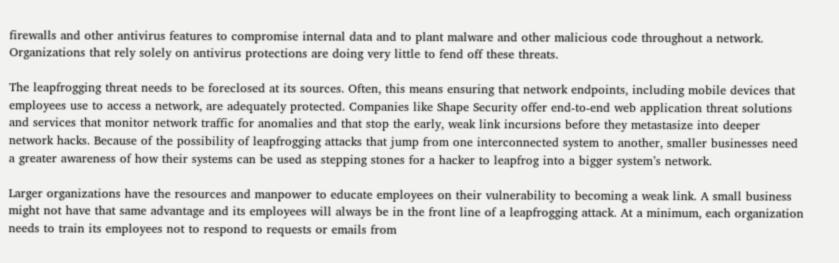firewalls and other antivirus features to compromise internal data and to plant malware and other malicious code throughout a network. Organizations that rely solely on antivirus protections are doing very little to fend off these threats.

The leapfrogging threat needs to be foreclosed at its sources. Often, this means ensuring that network endpoints, including mobile devices that employees use to access a network, are adequately protected. Companies like Shape Security offer end-to-end web application threat solutions and services that monitor network traffic for anomalies and that stop the early, weak link incursions before they metastasize into deeper network hacks. Because of the possibility of leapfrogging attacks that jump from one interconnected system to another, smaller businesses need a greater awareness of how their systems can be used as stepping stones for a hacker to leapfrog into a bigger system’s network.

Larger organizations have the resources and manpower to educate employees on their vulnerability to becoming a weak link. A small business might not have that same advantage and its employees will always be in the front line of a leapfrogging attack. At a minimum, each organization needs to train its employees not to respond to requests or emails from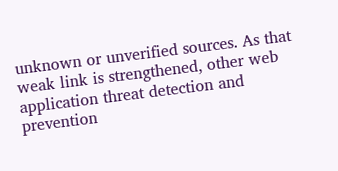unknown or unverified sources. As that weak link is strengthened, other web application threat detection and prevention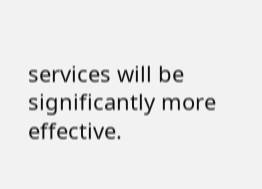services will be significantly more effective.